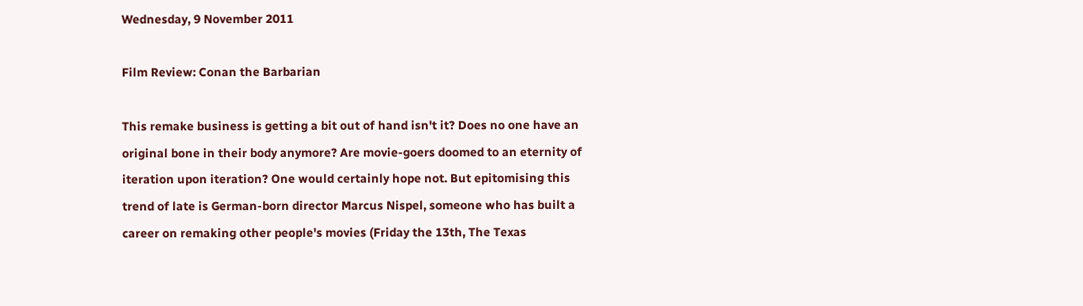Wednesday, 9 November 2011

Film Review: Conan the Barbarian

This remake business is getting a bit out of hand isn't it? Does no one have an original bone in their body anymore? Are movie-goers doomed to an eternity of iteration upon iteration? One would certainly hope not. But epitomising this trend of late is German-born director Marcus Nispel, someone who has built a career on remaking other people's movies (Friday the 13th, The Texas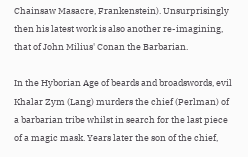Chainsaw Masacre, Frankenstein). Unsurprisingly then his latest work is also another re-imagining, that of John Milius' Conan the Barbarian.

In the Hyborian Age of beards and broadswords, evil Khalar Zym (Lang) murders the chief (Perlman) of a barbarian tribe whilst in search for the last piece of a magic mask. Years later the son of the chief,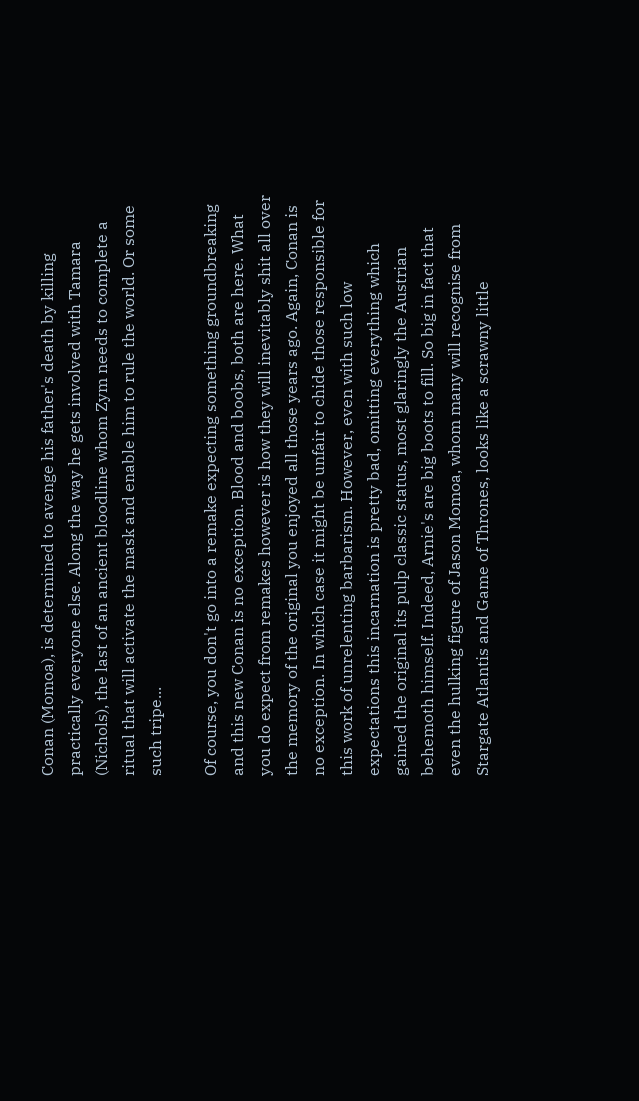Conan (Momoa), is determined to avenge his father's death by killing practically everyone else. Along the way he gets involved with Tamara (Nichols), the last of an ancient bloodline whom Zym needs to complete a ritual that will activate the mask and enable him to rule the world. Or some such tripe...

Of course, you don't go into a remake expecting something groundbreaking and this new Conan is no exception. Blood and boobs, both are here. What you do expect from remakes however is how they will inevitably shit all over the memory of the original you enjoyed all those years ago. Again, Conan is no exception. In which case it might be unfair to chide those responsible for this work of unrelenting barbarism. However, even with such low expectations this incarnation is pretty bad, omitting everything which gained the original its pulp classic status, most glaringly the Austrian behemoth himself. Indeed, Arnie's are big boots to fill. So big in fact that even the hulking figure of Jason Momoa, whom many will recognise from Stargate Atlantis and Game of Thrones, looks like a scrawny little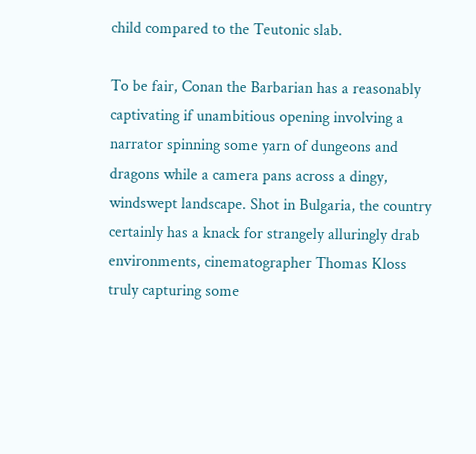child compared to the Teutonic slab.

To be fair, Conan the Barbarian has a reasonably captivating if unambitious opening involving a narrator spinning some yarn of dungeons and dragons while a camera pans across a dingy, windswept landscape. Shot in Bulgaria, the country certainly has a knack for strangely alluringly drab environments, cinematographer Thomas Kloss truly capturing some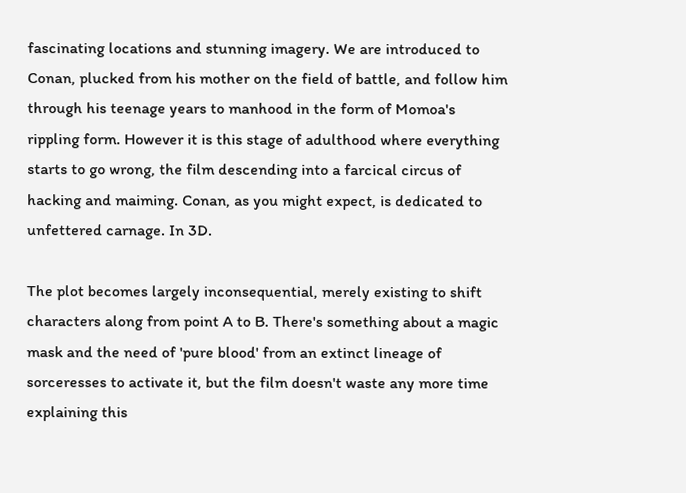fascinating locations and stunning imagery. We are introduced to Conan, plucked from his mother on the field of battle, and follow him through his teenage years to manhood in the form of Momoa's rippling form. However it is this stage of adulthood where everything starts to go wrong, the film descending into a farcical circus of hacking and maiming. Conan, as you might expect, is dedicated to unfettered carnage. In 3D.

The plot becomes largely inconsequential, merely existing to shift characters along from point A to B. There's something about a magic mask and the need of 'pure blood' from an extinct lineage of sorceresses to activate it, but the film doesn't waste any more time explaining this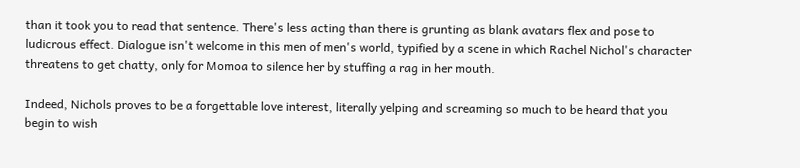than it took you to read that sentence. There's less acting than there is grunting as blank avatars flex and pose to ludicrous effect. Dialogue isn't welcome in this men of men's world, typified by a scene in which Rachel Nichol's character threatens to get chatty, only for Momoa to silence her by stuffing a rag in her mouth.

Indeed, Nichols proves to be a forgettable love interest, literally yelping and screaming so much to be heard that you begin to wish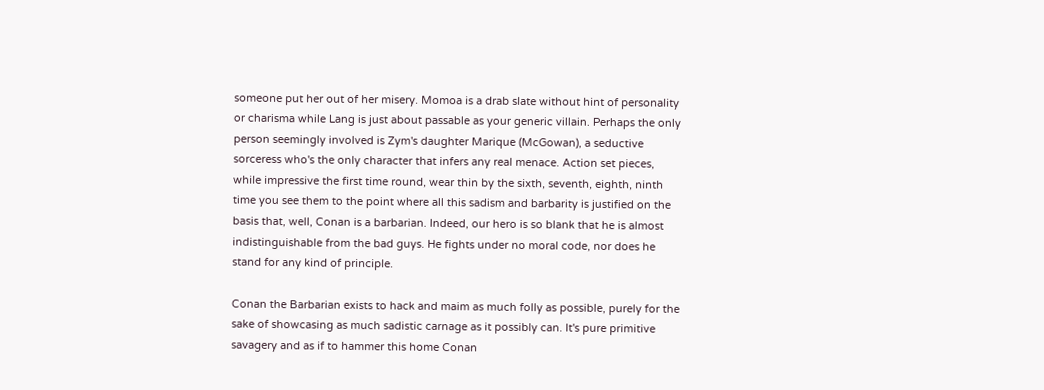someone put her out of her misery. Momoa is a drab slate without hint of personality or charisma while Lang is just about passable as your generic villain. Perhaps the only person seemingly involved is Zym's daughter Marique (McGowan), a seductive sorceress who's the only character that infers any real menace. Action set pieces, while impressive the first time round, wear thin by the sixth, seventh, eighth, ninth time you see them to the point where all this sadism and barbarity is justified on the basis that, well, Conan is a barbarian. Indeed, our hero is so blank that he is almost indistinguishable from the bad guys. He fights under no moral code, nor does he stand for any kind of principle.

Conan the Barbarian exists to hack and maim as much folly as possible, purely for the sake of showcasing as much sadistic carnage as it possibly can. It's pure primitive savagery and as if to hammer this home Conan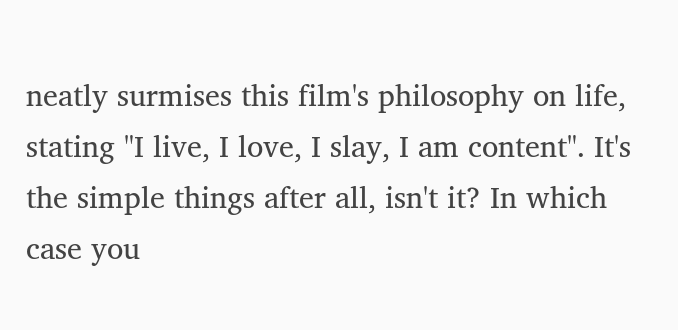neatly surmises this film's philosophy on life, stating "I live, I love, I slay, I am content". It's the simple things after all, isn't it? In which case you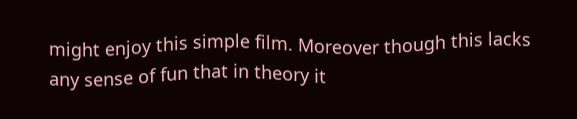might enjoy this simple film. Moreover though this lacks any sense of fun that in theory it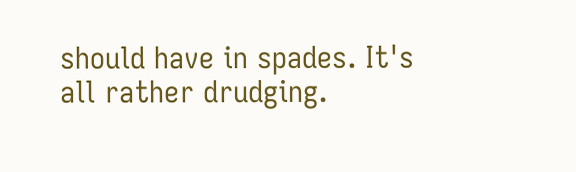should have in spades. It's all rather drudging.